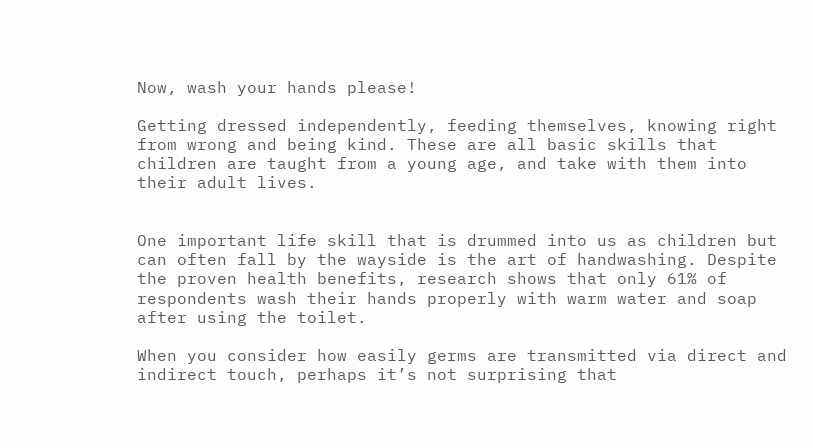Now, wash your hands please!

Getting dressed independently, feeding themselves, knowing right from wrong and being kind. These are all basic skills that children are taught from a young age, and take with them into their adult lives.


One important life skill that is drummed into us as children but can often fall by the wayside is the art of handwashing. Despite the proven health benefits, research shows that only 61% of respondents wash their hands properly with warm water and soap after using the toilet.

When you consider how easily germs are transmitted via direct and indirect touch, perhaps it’s not surprising that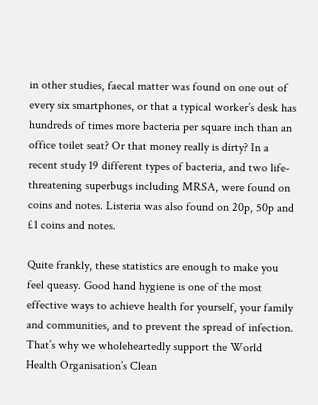in other studies, faecal matter was found on one out of every six smartphones, or that a typical worker’s desk has hundreds of times more bacteria per square inch than an office toilet seat? Or that money really is dirty? In a recent study 19 different types of bacteria, and two life-threatening superbugs including MRSA, were found on coins and notes. Listeria was also found on 20p, 50p and £1 coins and notes.

Quite frankly, these statistics are enough to make you feel queasy. Good hand hygiene is one of the most effective ways to achieve health for yourself, your family and communities, and to prevent the spread of infection. That’s why we wholeheartedly support the World Health Organisation’s Clean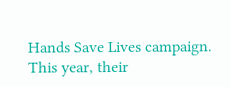Hands Save Lives campaign. This year, their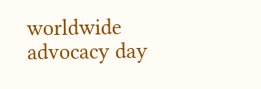worldwide advocacy day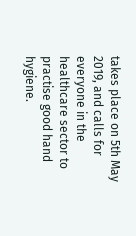takes place on 5th May 2019, and calls for everyone in the healthcare sector to practise good hand hygiene.